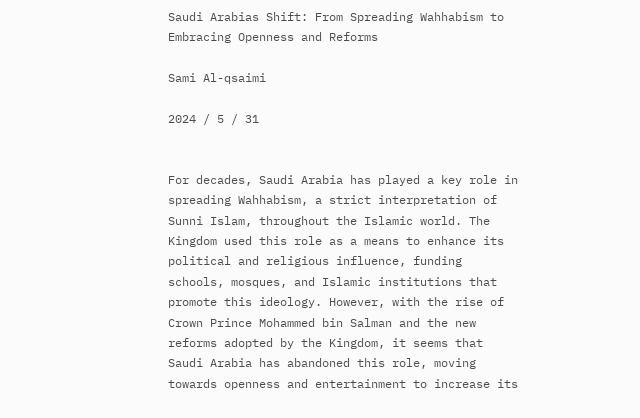Saudi Arabias Shift: From Spreading Wahhabism to Embracing Openness and Reforms

Sami Al-qsaimi

2024 / 5 / 31


For decades, Saudi Arabia has played a key role in spreading Wahhabism, a strict interpretation of Sunni Islam, throughout the Islamic world. The Kingdom used this role as a means to enhance its political and religious influence, funding schools, mosques, and Islamic institutions that promote this ideology. However, with the rise of Crown Prince Mohammed bin Salman and the new reforms adopted by the Kingdom, it seems that Saudi Arabia has abandoned this role, moving towards openness and entertainment to increase its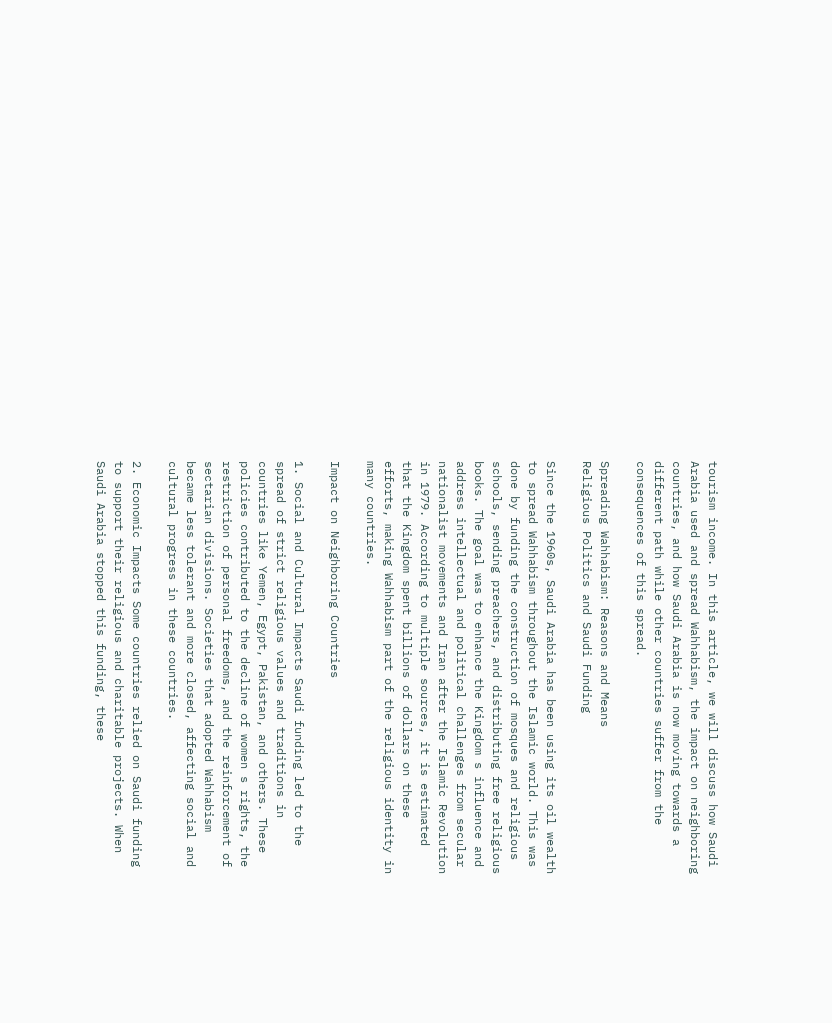tourism income. In this article, we will discuss how Saudi Arabia used and spread Wahhabism, the impact on neighboring countries, and how Saudi Arabia is now moving towards a different path while other countries suffer from the consequences of this spread.

Spreading Wahhabism: Reasons and Means
Religious Politics and Saudi Funding

Since the 1960s, Saudi Arabia has been using its oil wealth to spread Wahhabism throughout the Islamic world. This was done by funding the construction of mosques and religious schools, sending preachers, and distributing free religious books. The goal was to enhance the Kingdom s influence and address intellectual and political challenges from secular nationalist movements and Iran after the Islamic Revolution in 1979. According to multiple sources, it is estimated that the Kingdom spent billions of dollars on these efforts, making Wahhabism part of the religious identity in many countries.

Impact on Neighboring Countries

1. Social and Cultural Impacts Saudi funding led to the spread of strict religious values and traditions in countries like Yemen, Egypt, Pakistan, and others. These policies contributed to the decline of women s rights, the restriction of personal freedoms, and the reinforcement of sectarian divisions. Societies that adopted Wahhabism became less tolerant and more closed, affecting social and cultural progress in these countries.

2. Economic Impacts Some countries relied on Saudi funding to support their religious and charitable projects. When Saudi Arabia stopped this funding, these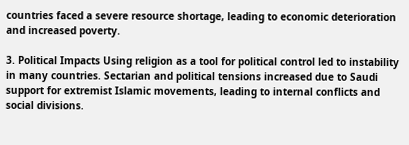countries faced a severe resource shortage, leading to economic deterioration and increased poverty.

3. Political Impacts Using religion as a tool for political control led to instability in many countries. Sectarian and political tensions increased due to Saudi support for extremist Islamic movements, leading to internal conflicts and social divisions.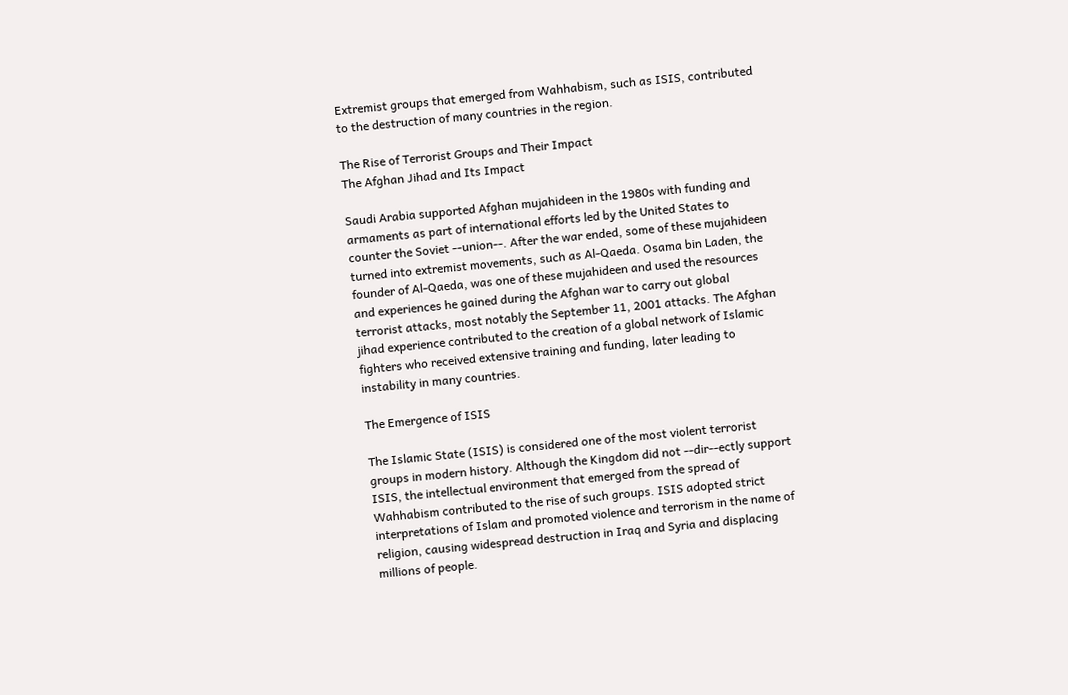Extremist groups that emerged from Wahhabism, such as ISIS, contributed to the destruction of many countries in the region.

The Rise of Terrorist Groups and Their Impact
The Afghan Jihad and Its Impact

Saudi Arabia supported Afghan mujahideen in the 1980s with funding and armaments as part of international efforts led by the United States to counter the Soviet --union--. After the war ended, some of these mujahideen turned into extremist movements, such as Al-Qaeda. Osama bin Laden, the founder of Al-Qaeda, was one of these mujahideen and used the resources and experiences he gained during the Afghan war to carry out global terrorist attacks, most notably the September 11, 2001 attacks. The Afghan jihad experience contributed to the creation of a global network of Islamic fighters who received extensive training and funding, later leading to instability in many countries.

The Emergence of ISIS

The Islamic State (ISIS) is considered one of the most violent terrorist groups in modern history. Although the Kingdom did not --dir--ectly support ISIS, the intellectual environment that emerged from the spread of Wahhabism contributed to the rise of such groups. ISIS adopted strict interpretations of Islam and promoted violence and terrorism in the name of religion, causing widespread destruction in Iraq and Syria and displacing millions of people.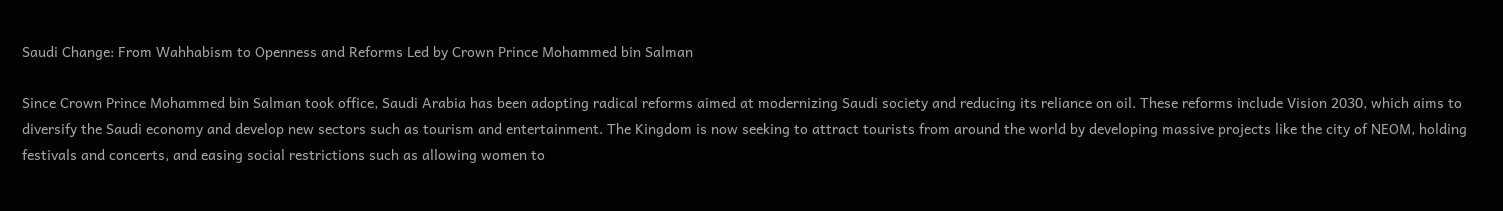Saudi Change: From Wahhabism to Openness and Reforms Led by Crown Prince Mohammed bin Salman

Since Crown Prince Mohammed bin Salman took office, Saudi Arabia has been adopting radical reforms aimed at modernizing Saudi society and reducing its reliance on oil. These reforms include Vision 2030, which aims to diversify the Saudi economy and develop new sectors such as tourism and entertainment. The Kingdom is now seeking to attract tourists from around the world by developing massive projects like the city of NEOM, holding festivals and concerts, and easing social restrictions such as allowing women to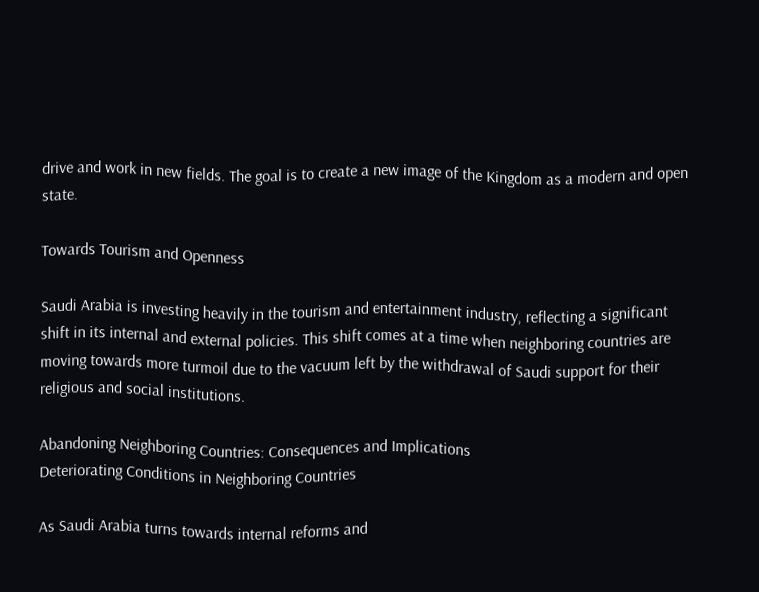drive and work in new fields. The goal is to create a new image of the Kingdom as a modern and open state.

Towards Tourism and Openness

Saudi Arabia is investing heavily in the tourism and entertainment industry, reflecting a significant shift in its internal and external policies. This shift comes at a time when neighboring countries are moving towards more turmoil due to the vacuum left by the withdrawal of Saudi support for their religious and social institutions.

Abandoning Neighboring Countries: Consequences and Implications
Deteriorating Conditions in Neighboring Countries

As Saudi Arabia turns towards internal reforms and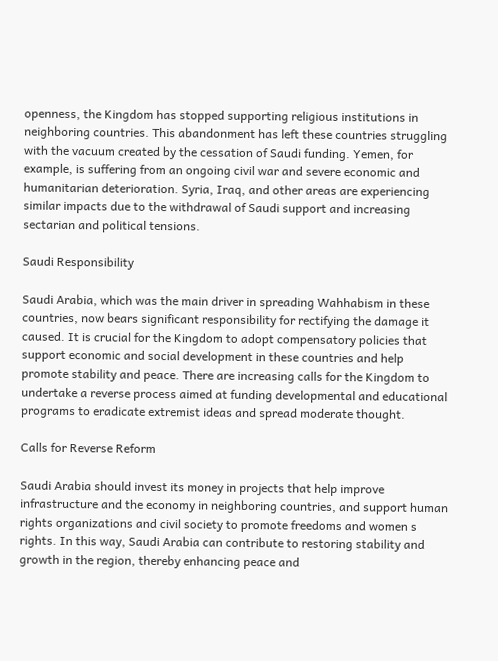openness, the Kingdom has stopped supporting religious institutions in neighboring countries. This abandonment has left these countries struggling with the vacuum created by the cessation of Saudi funding. Yemen, for example, is suffering from an ongoing civil war and severe economic and humanitarian deterioration. Syria, Iraq, and other areas are experiencing similar impacts due to the withdrawal of Saudi support and increasing sectarian and political tensions.

Saudi Responsibility

Saudi Arabia, which was the main driver in spreading Wahhabism in these countries, now bears significant responsibility for rectifying the damage it caused. It is crucial for the Kingdom to adopt compensatory policies that support economic and social development in these countries and help promote stability and peace. There are increasing calls for the Kingdom to undertake a reverse process aimed at funding developmental and educational programs to eradicate extremist ideas and spread moderate thought.

Calls for Reverse Reform

Saudi Arabia should invest its money in projects that help improve infrastructure and the economy in neighboring countries, and support human rights organizations and civil society to promote freedoms and women s rights. In this way, Saudi Arabia can contribute to restoring stability and growth in the region, thereby enhancing peace and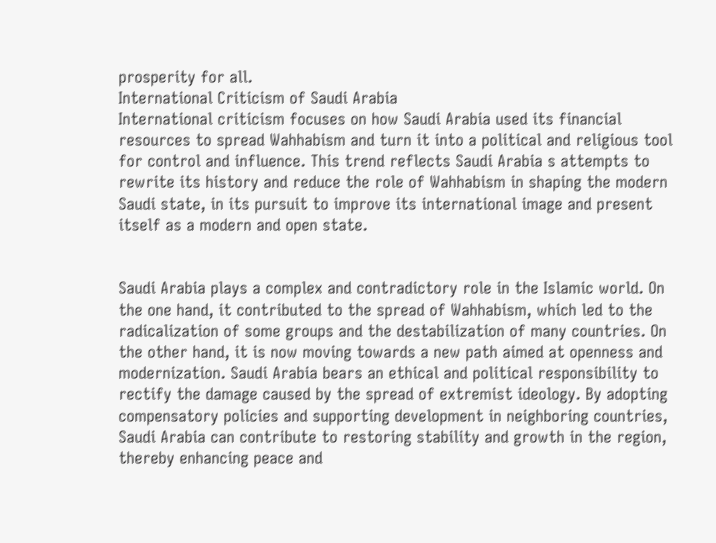prosperity for all.
International Criticism of Saudi Arabia
International criticism focuses on how Saudi Arabia used its financial resources to spread Wahhabism and turn it into a political and religious tool for control and influence. This trend reflects Saudi Arabia s attempts to rewrite its history and reduce the role of Wahhabism in shaping the modern Saudi state, in its pursuit to improve its international image and present itself as a modern and open state.


Saudi Arabia plays a complex and contradictory role in the Islamic world. On the one hand, it contributed to the spread of Wahhabism, which led to the radicalization of some groups and the destabilization of many countries. On the other hand, it is now moving towards a new path aimed at openness and modernization. Saudi Arabia bears an ethical and political responsibility to rectify the damage caused by the spread of extremist ideology. By adopting compensatory policies and supporting development in neighboring countries, Saudi Arabia can contribute to restoring stability and growth in the region, thereby enhancing peace and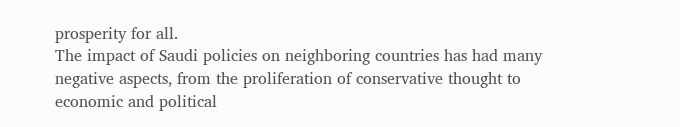prosperity for all.
The impact of Saudi policies on neighboring countries has had many negative aspects, from the proliferation of conservative thought to economic and political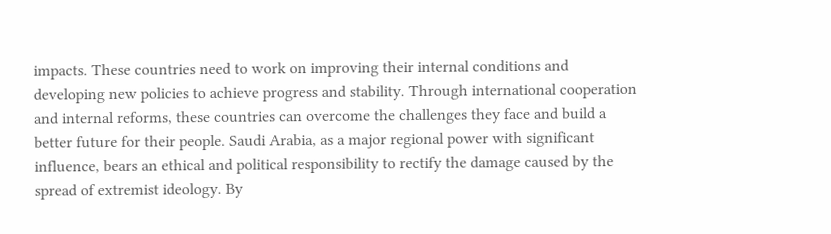impacts. These countries need to work on improving their internal conditions and developing new policies to achieve progress and stability. Through international cooperation and internal reforms, these countries can overcome the challenges they face and build a better future for their people. Saudi Arabia, as a major regional power with significant influence, bears an ethical and political responsibility to rectify the damage caused by the spread of extremist ideology. By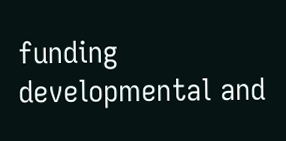funding developmental and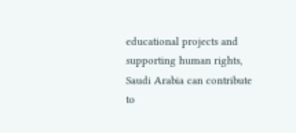educational projects and supporting human rights, Saudi Arabia can contribute to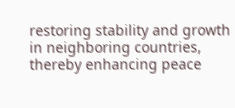restoring stability and growth in neighboring countries, thereby enhancing peace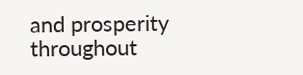and prosperity throughout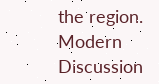the region.
Modern Discussion